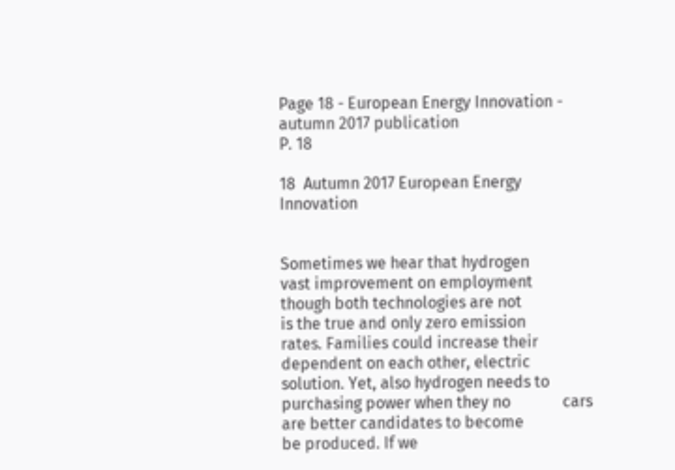Page 18 - European Energy Innovation - autumn 2017 publication
P. 18

18  Autumn 2017 European Energy Innovation


Sometimes we hear that hydrogen             vast improvement on employment            though both technologies are not
is the true and only zero emission          rates. Families could increase their      dependent on each other, electric
solution. Yet, also hydrogen needs to       purchasing power when they no             cars are better candidates to become
be produced. If we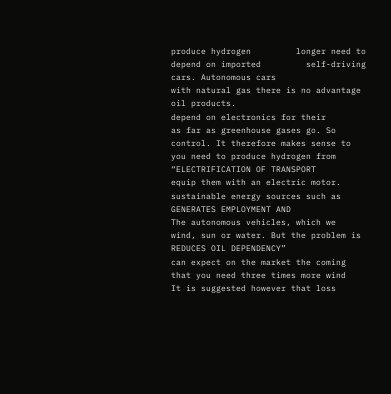produce hydrogen         longer need to depend on imported         self-driving cars. Autonomous cars
with natural gas there is no advantage      oil products.                             depend on electronics for their
as far as greenhouse gases go. So                                                     control. It therefore makes sense to
you need to produce hydrogen from           “ELECTRIFICATION OF TRANSPORT             equip them with an electric motor.
sustainable energy sources such as          GENERATES EMPLOYMENT AND                  The autonomous vehicles, which we
wind, sun or water. But the problem is      REDUCES OIL DEPENDENCY”                   can expect on the market the coming
that you need three times more wind         It is suggested however that loss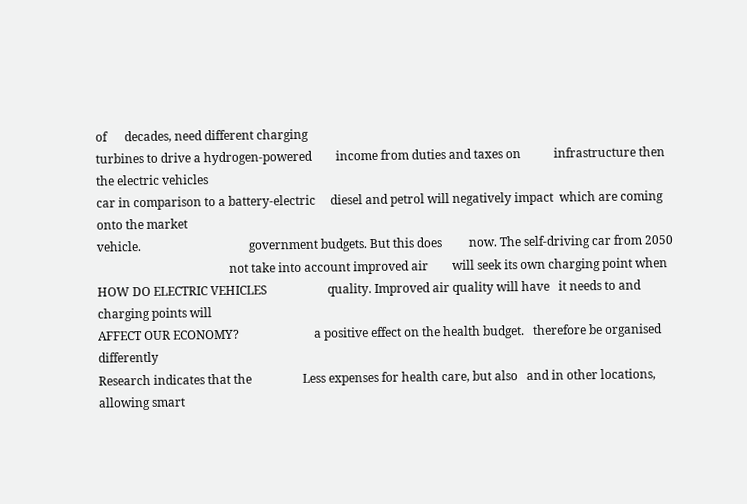of      decades, need different charging
turbines to drive a hydrogen-powered        income from duties and taxes on           infrastructure then the electric vehicles
car in comparison to a battery-electric     diesel and petrol will negatively impact  which are coming onto the market
vehicle.                                    government budgets. But this does         now. The self-driving car from 2050
                                            not take into account improved air        will seek its own charging point when
HOW DO ELECTRIC VEHICLES                    quality. Improved air quality will have   it needs to and charging points will
AFFECT OUR ECONOMY?                         a positive effect on the health budget.   therefore be organised differently
Research indicates that the                 Less expenses for health care, but also   and in other locations, allowing smart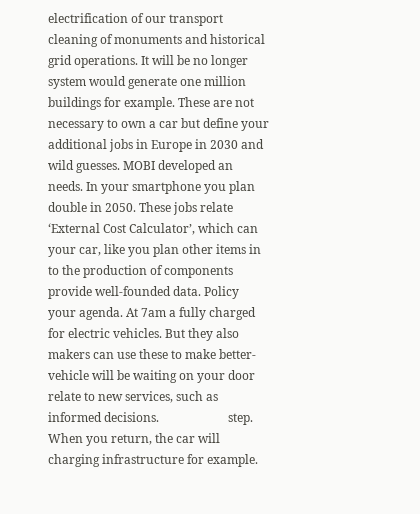electrification of our transport            cleaning of monuments and historical      grid operations. It will be no longer
system would generate one million           buildings for example. These are not      necessary to own a car but define your
additional jobs in Europe in 2030 and       wild guesses. MOBI developed an           needs. In your smartphone you plan
double in 2050. These jobs relate           ‘External Cost Calculator’, which can     your car, like you plan other items in
to the production of components             provide well-founded data. Policy         your agenda. At 7am a fully charged
for electric vehicles. But they also        makers can use these to make better-      vehicle will be waiting on your door
relate to new services, such as             informed decisions.                       step. When you return, the car will
charging infrastructure for example.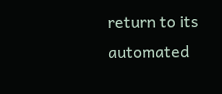return to its automated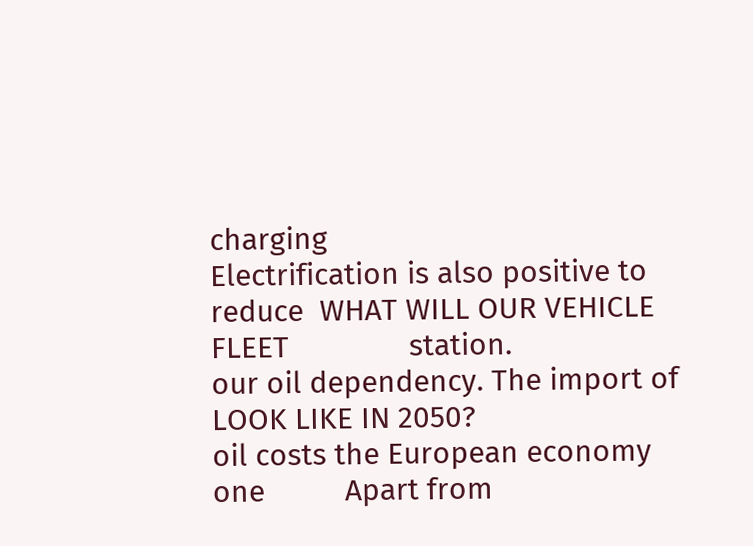charging
Electrification is also positive to reduce  WHAT WILL OUR VEHICLE FLEET               station.
our oil dependency. The import of           LOOK LIKE IN 2050?
oil costs the European economy one          Apart from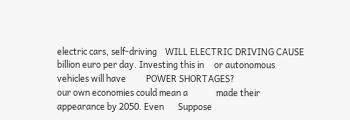electric cars, self-driving    WILL ELECTRIC DRIVING CAUSE
billion euro per day. Investing this in     or autonomous vehicles will have          POWER SHORTAGES?
our own economies could mean a              made their appearance by 2050. Even       Suppose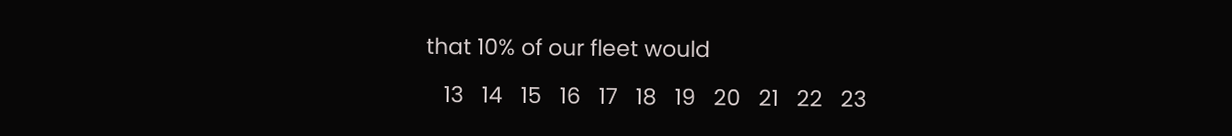that 10% of our fleet would

   13   14   15   16   17   18   19   20   21   22   23